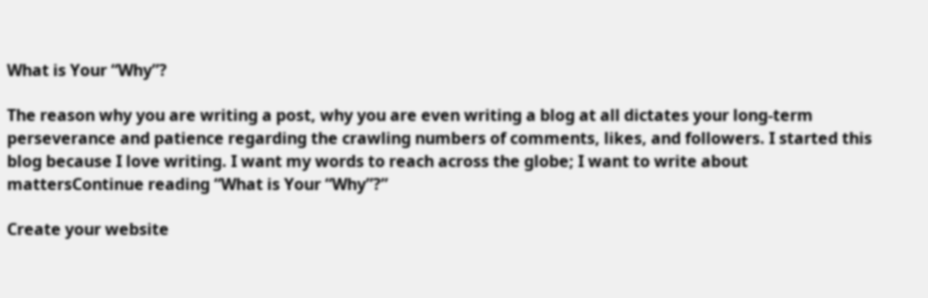What is Your “Why”?

The reason why you are writing a post, why you are even writing a blog at all dictates your long-term perseverance and patience regarding the crawling numbers of comments, likes, and followers. I started this blog because I love writing. I want my words to reach across the globe; I want to write about mattersContinue reading “What is Your “Why”?”

Create your website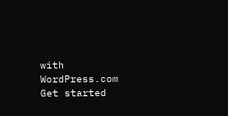with WordPress.com
Get started